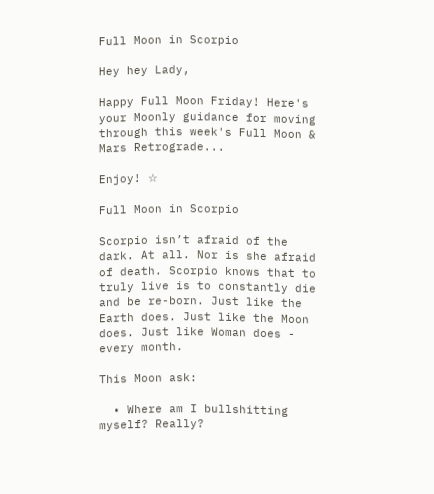Full Moon in Scorpio

Hey hey Lady,

Happy Full Moon Friday! Here's your Moonly guidance for moving through this week's Full Moon & Mars Retrograde...

Enjoy! ☆

Full Moon in Scorpio

Scorpio isn’t afraid of the dark. At all. Nor is she afraid of death. Scorpio knows that to truly live is to constantly die and be re-born. Just like the Earth does. Just like the Moon does. Just like Woman does - every month.

This Moon ask:

  • Where am I bullshitting myself? Really?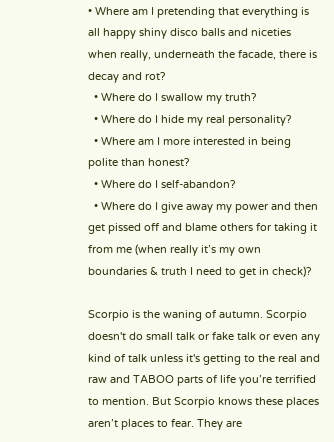• Where am I pretending that everything is all happy shiny disco balls and niceties when really, underneath the facade, there is decay and rot?
  • Where do I swallow my truth?
  • Where do I hide my real personality?
  • Where am I more interested in being polite than honest?
  • Where do I self-abandon?
  • Where do I give away my power and then get pissed off and blame others for taking it from me (when really it’s my own boundaries & truth I need to get in check)?

Scorpio is the waning of autumn. Scorpio doesn't do small talk or fake talk or even any kind of talk unless it's getting to the real and raw and TABOO parts of life you’re terrified to mention. But Scorpio knows these places aren’t places to fear. They are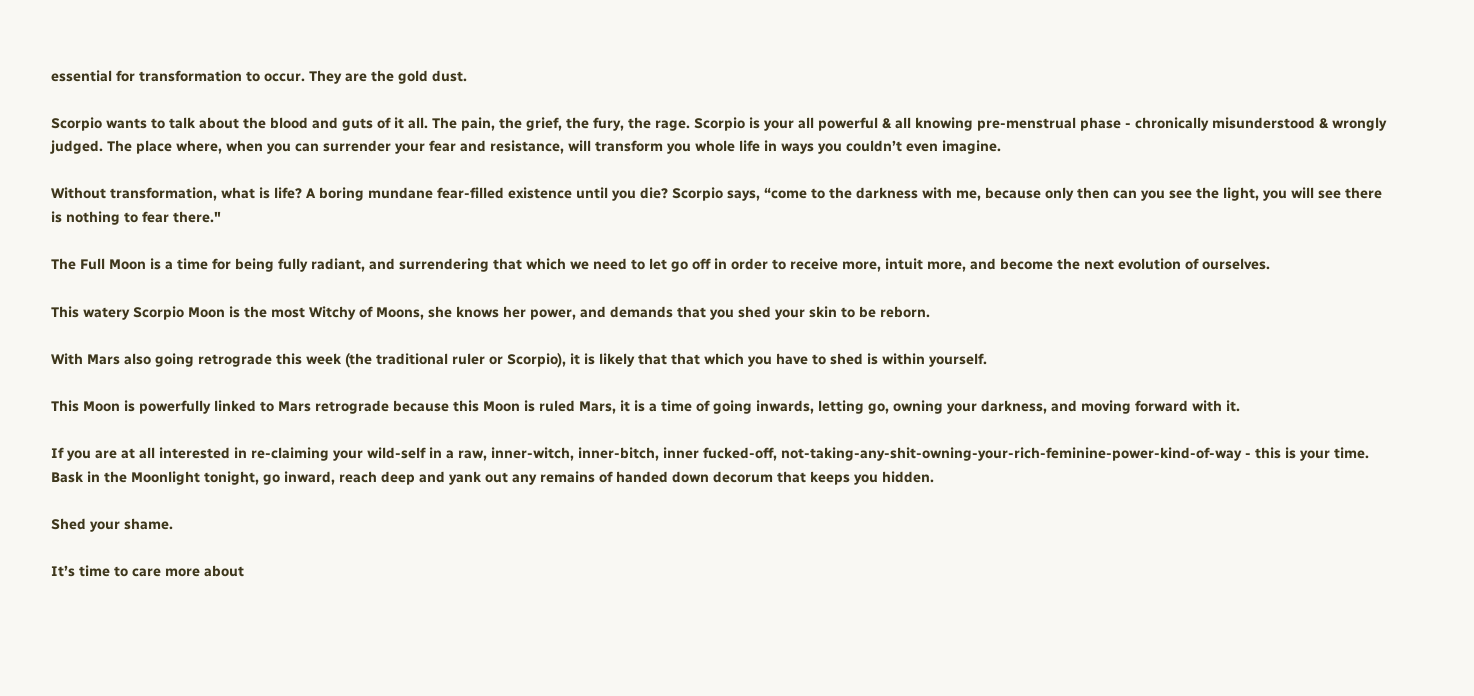essential for transformation to occur. They are the gold dust.

Scorpio wants to talk about the blood and guts of it all. The pain, the grief, the fury, the rage. Scorpio is your all powerful & all knowing pre-menstrual phase - chronically misunderstood & wrongly judged. The place where, when you can surrender your fear and resistance, will transform you whole life in ways you couldn’t even imagine.

Without transformation, what is life? A boring mundane fear-filled existence until you die? Scorpio says, “come to the darkness with me, because only then can you see the light, you will see there is nothing to fear there."

The Full Moon is a time for being fully radiant, and surrendering that which we need to let go off in order to receive more, intuit more, and become the next evolution of ourselves.

This watery Scorpio Moon is the most Witchy of Moons, she knows her power, and demands that you shed your skin to be reborn.

With Mars also going retrograde this week (the traditional ruler or Scorpio), it is likely that that which you have to shed is within yourself.

This Moon is powerfully linked to Mars retrograde because this Moon is ruled Mars, it is a time of going inwards, letting go, owning your darkness, and moving forward with it.

If you are at all interested in re-claiming your wild-self in a raw, inner-witch, inner-bitch, inner fucked-off, not-taking-any-shit-owning-your-rich-feminine-power-kind-of-way - this is your time. Bask in the Moonlight tonight, go inward, reach deep and yank out any remains of handed down decorum that keeps you hidden.

Shed your shame.

It’s time to care more about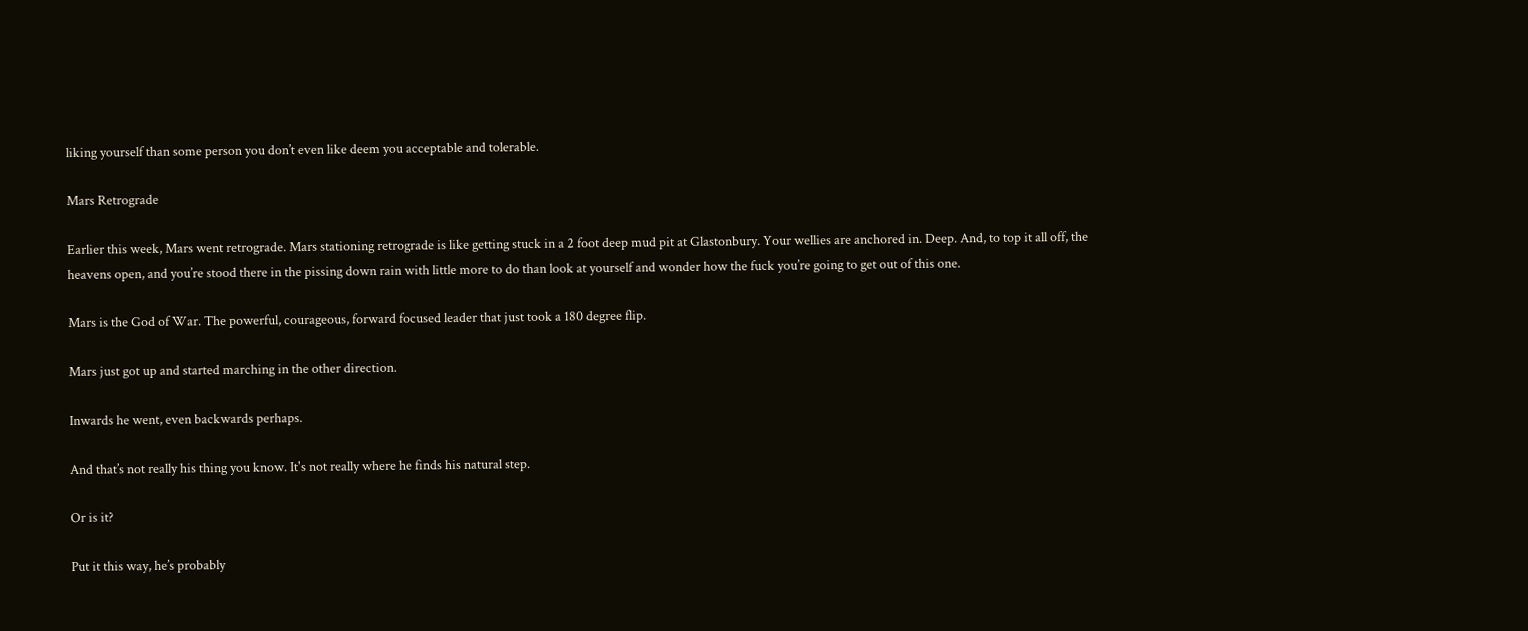liking yourself than some person you don’t even like deem you acceptable and tolerable.

Mars Retrograde

Earlier this week, Mars went retrograde. Mars stationing retrograde is like getting stuck in a 2 foot deep mud pit at Glastonbury. Your wellies are anchored in. Deep. And, to top it all off, the heavens open, and you’re stood there in the pissing down rain with little more to do than look at yourself and wonder how the fuck you’re going to get out of this one.

Mars is the God of War. The powerful, courageous, forward focused leader that just took a 180 degree flip.

Mars just got up and started marching in the other direction.

Inwards he went, even backwards perhaps.

And that’s not really his thing you know. It's not really where he finds his natural step.

Or is it?

Put it this way, he’s probably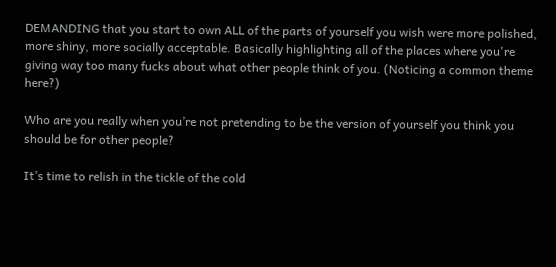DEMANDING that you start to own ALL of the parts of yourself you wish were more polished, more shiny, more socially acceptable. Basically highlighting all of the places where you're giving way too many fucks about what other people think of you. (Noticing a common theme here?)

Who are you really when you’re not pretending to be the version of yourself you think you should be for other people?

It’s time to relish in the tickle of the cold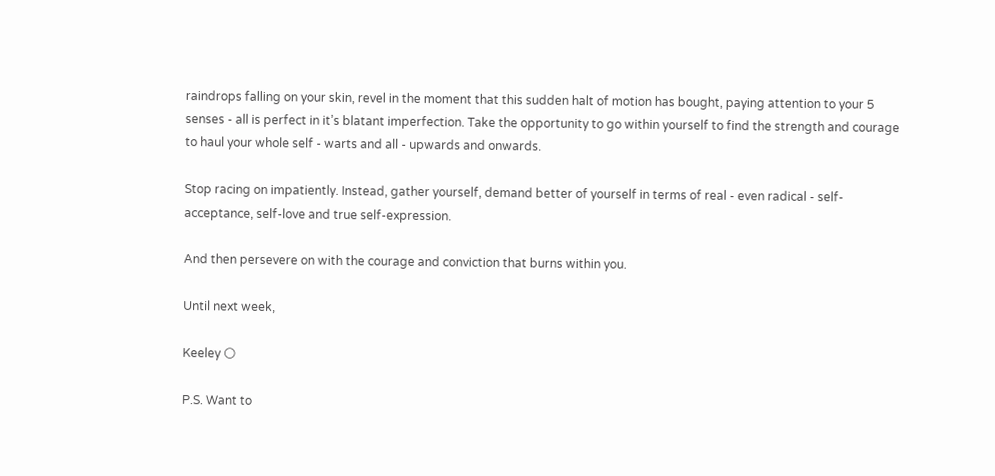raindrops falling on your skin, revel in the moment that this sudden halt of motion has bought, paying attention to your 5 senses - all is perfect in it’s blatant imperfection. Take the opportunity to go within yourself to find the strength and courage to haul your whole self - warts and all - upwards and onwards.

Stop racing on impatiently. Instead, gather yourself, demand better of yourself in terms of real - even radical - self-acceptance, self-love and true self-expression.

And then persevere on with the courage and conviction that burns within you.

Until next week,

Keeley 🌕

P.S. Want to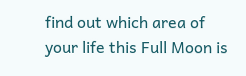find out which area of your life this Full Moon is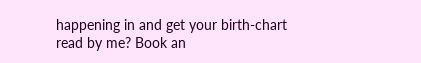happening in and get your birth-chart read by me? Book an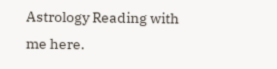Astrology Reading with me here.